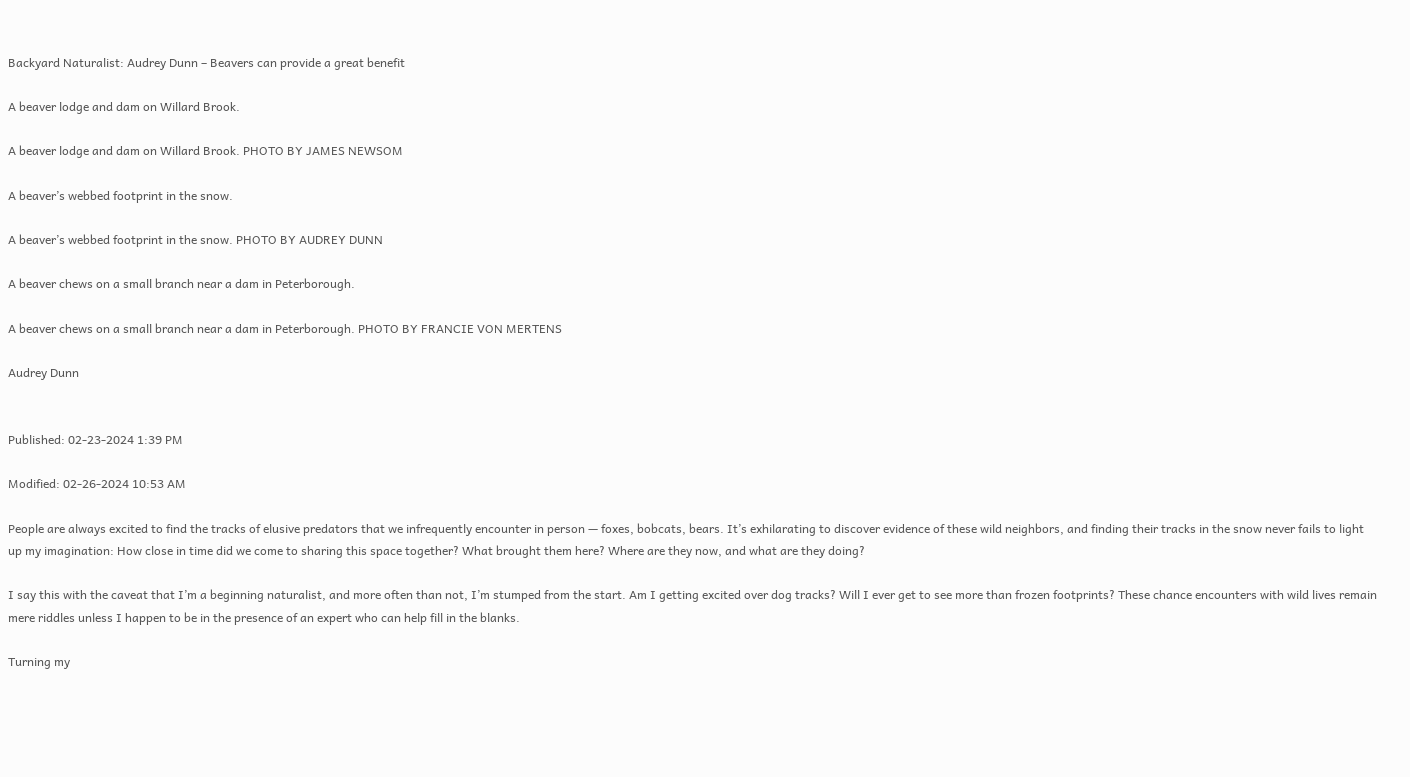Backyard Naturalist: Audrey Dunn – Beavers can provide a great benefit

A beaver lodge and dam on Willard Brook.

A beaver lodge and dam on Willard Brook. PHOTO BY JAMES NEWSOM

A beaver’s webbed footprint in the snow.

A beaver’s webbed footprint in the snow. PHOTO BY AUDREY DUNN

A beaver chews on a small branch near a dam in Peterborough.

A beaver chews on a small branch near a dam in Peterborough. PHOTO BY FRANCIE VON MERTENS

Audrey Dunn


Published: 02-23-2024 1:39 PM

Modified: 02-26-2024 10:53 AM

People are always excited to find the tracks of elusive predators that we infrequently encounter in person — foxes, bobcats, bears. It’s exhilarating to discover evidence of these wild neighbors, and finding their tracks in the snow never fails to light up my imagination: How close in time did we come to sharing this space together? What brought them here? Where are they now, and what are they doing?

I say this with the caveat that I’m a beginning naturalist, and more often than not, I’m stumped from the start. Am I getting excited over dog tracks? Will I ever get to see more than frozen footprints? These chance encounters with wild lives remain mere riddles unless I happen to be in the presence of an expert who can help fill in the blanks.

Turning my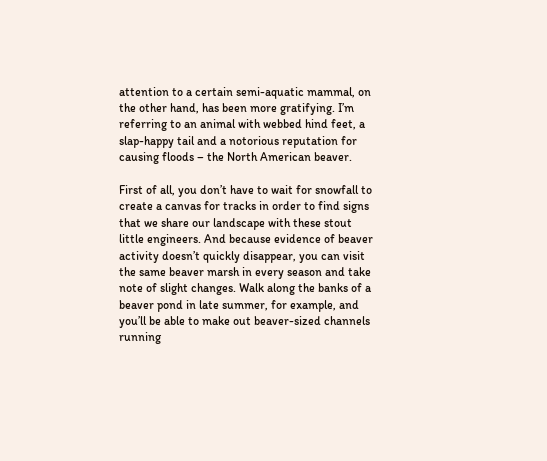attention to a certain semi-aquatic mammal, on the other hand, has been more gratifying. I’m referring to an animal with webbed hind feet, a slap-happy tail and a notorious reputation for causing floods – the North American beaver.

First of all, you don’t have to wait for snowfall to create a canvas for tracks in order to find signs that we share our landscape with these stout little engineers. And because evidence of beaver activity doesn’t quickly disappear, you can visit the same beaver marsh in every season and take note of slight changes. Walk along the banks of a beaver pond in late summer, for example, and you’ll be able to make out beaver-sized channels running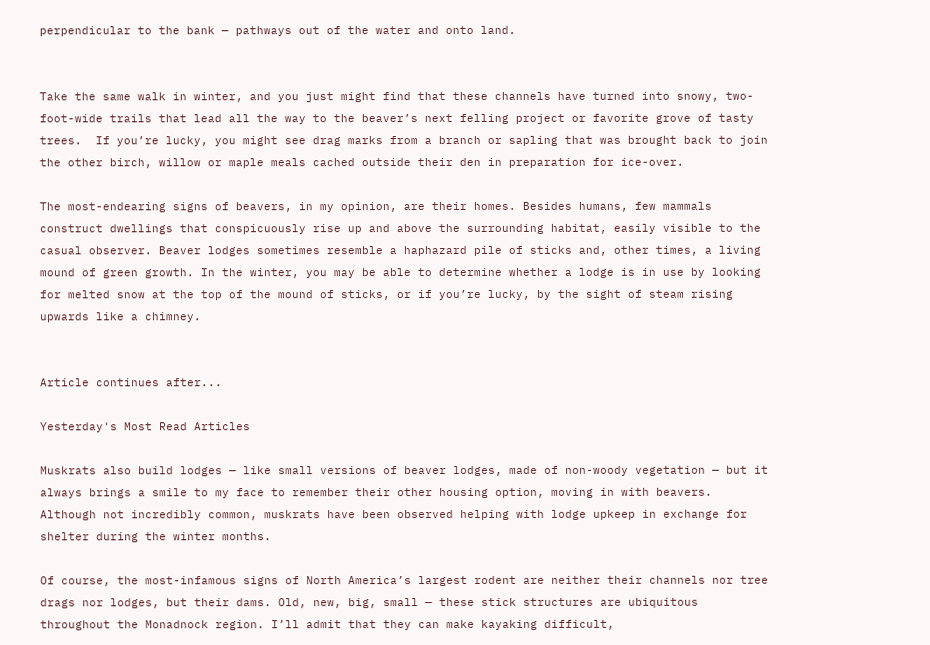perpendicular to the bank — pathways out of the water and onto land.


Take the same walk in winter, and you just might find that these channels have turned into snowy, two-foot-wide trails that lead all the way to the beaver’s next felling project or favorite grove of tasty trees.  If you’re lucky, you might see drag marks from a branch or sapling that was brought back to join the other birch, willow or maple meals cached outside their den in preparation for ice-over.

The most-endearing signs of beavers, in my opinion, are their homes. Besides humans, few mammals construct dwellings that conspicuously rise up and above the surrounding habitat, easily visible to the casual observer. Beaver lodges sometimes resemble a haphazard pile of sticks and, other times, a living mound of green growth. In the winter, you may be able to determine whether a lodge is in use by looking for melted snow at the top of the mound of sticks, or if you’re lucky, by the sight of steam rising upwards like a chimney.


Article continues after...

Yesterday's Most Read Articles

Muskrats also build lodges — like small versions of beaver lodges, made of non-woody vegetation — but it always brings a smile to my face to remember their other housing option, moving in with beavers. Although not incredibly common, muskrats have been observed helping with lodge upkeep in exchange for shelter during the winter months.

Of course, the most-infamous signs of North America’s largest rodent are neither their channels nor tree drags nor lodges, but their dams. Old, new, big, small — these stick structures are ubiquitous throughout the Monadnock region. I’ll admit that they can make kayaking difficult,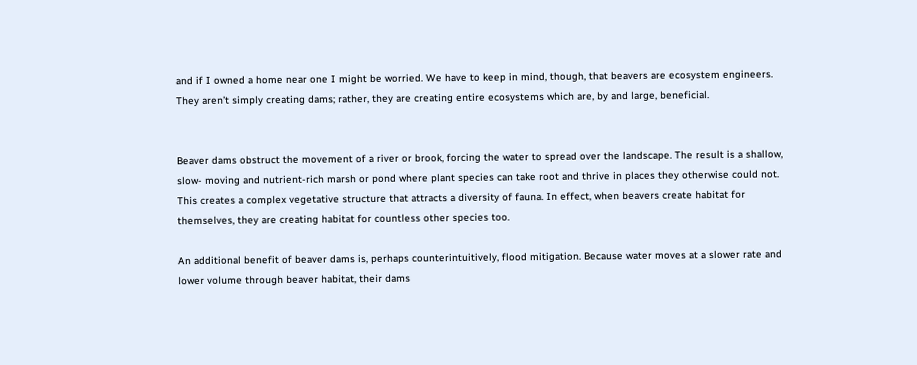and if I owned a home near one I might be worried. We have to keep in mind, though, that beavers are ecosystem engineers. They aren’t simply creating dams; rather, they are creating entire ecosystems which are, by and large, beneficial.


Beaver dams obstruct the movement of a river or brook, forcing the water to spread over the landscape. The result is a shallow, slow- moving and nutrient-rich marsh or pond where plant species can take root and thrive in places they otherwise could not. This creates a complex vegetative structure that attracts a diversity of fauna. In effect, when beavers create habitat for themselves, they are creating habitat for countless other species too.

An additional benefit of beaver dams is, perhaps counterintuitively, flood mitigation. Because water moves at a slower rate and lower volume through beaver habitat, their dams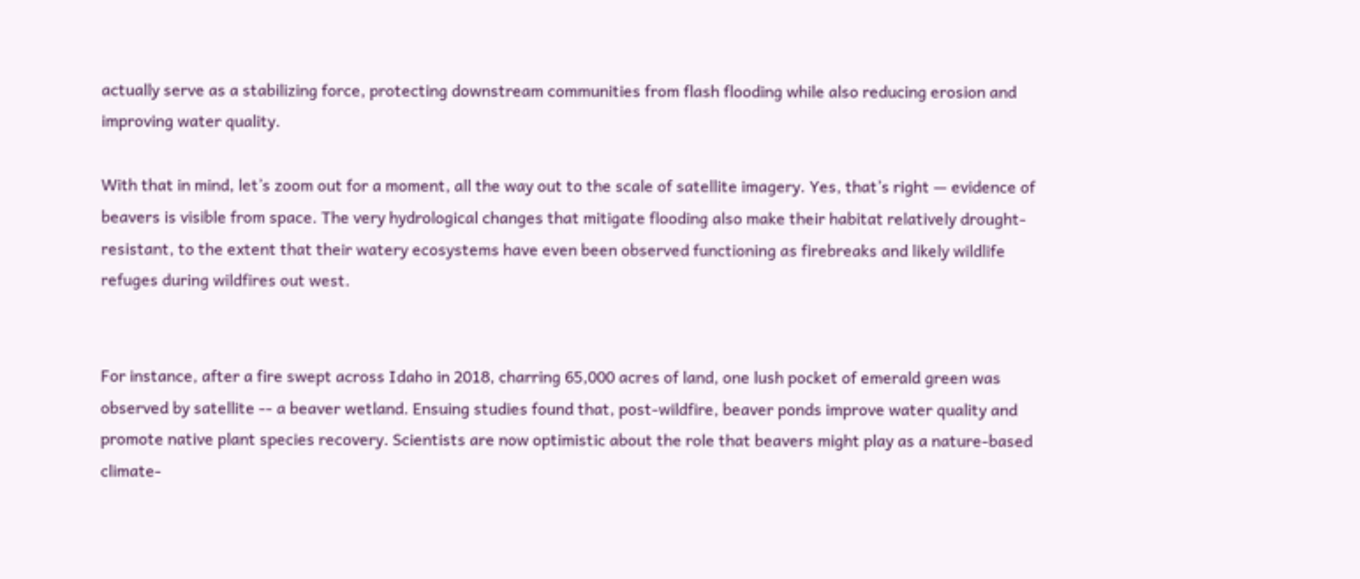actually serve as a stabilizing force, protecting downstream communities from flash flooding while also reducing erosion and improving water quality.

With that in mind, let’s zoom out for a moment, all the way out to the scale of satellite imagery. Yes, that’s right — evidence of beavers is visible from space. The very hydrological changes that mitigate flooding also make their habitat relatively drought-resistant, to the extent that their watery ecosystems have even been observed functioning as firebreaks and likely wildlife refuges during wildfires out west.


For instance, after a fire swept across Idaho in 2018, charring 65,000 acres of land, one lush pocket of emerald green was observed by satellite -- a beaver wetland. Ensuing studies found that, post-wildfire, beaver ponds improve water quality and promote native plant species recovery. Scientists are now optimistic about the role that beavers might play as a nature-based climate-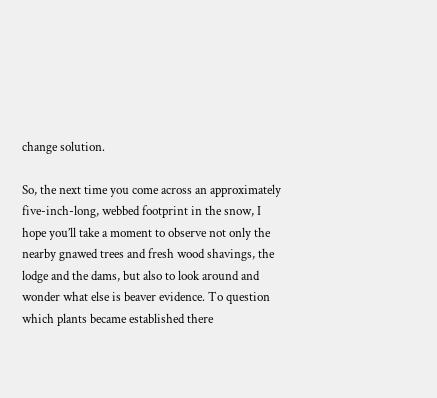change solution.

So, the next time you come across an approximately five-inch-long, webbed footprint in the snow, I hope you’ll take a moment to observe not only the nearby gnawed trees and fresh wood shavings, the lodge and the dams, but also to look around and wonder what else is beaver evidence. To question which plants became established there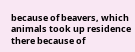because of beavers, which animals took up residence there because of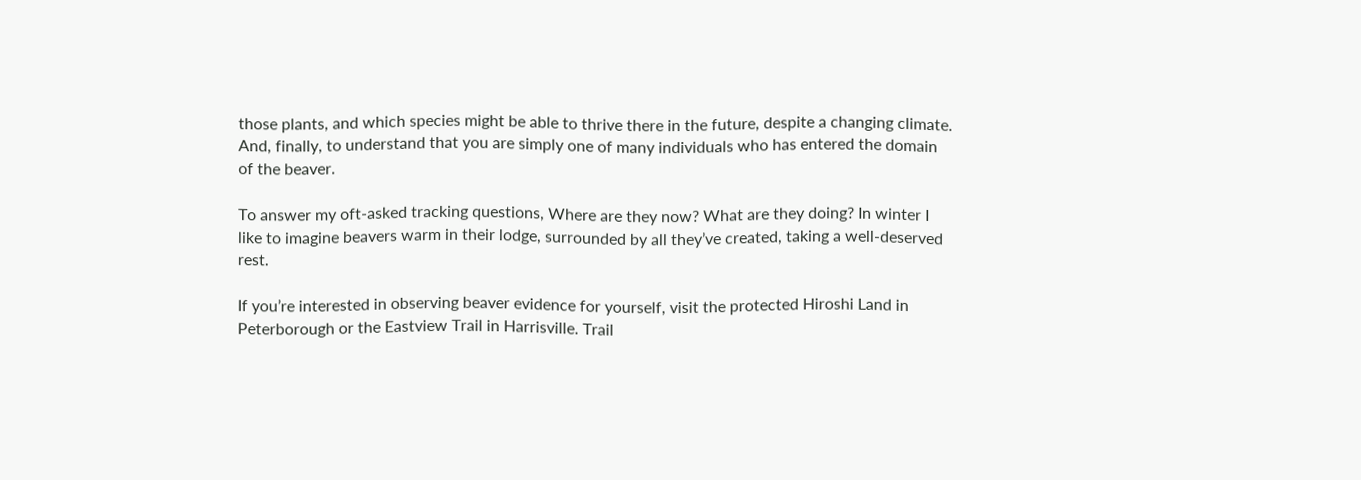those plants, and which species might be able to thrive there in the future, despite a changing climate. And, finally, to understand that you are simply one of many individuals who has entered the domain of the beaver.

To answer my oft-asked tracking questions, Where are they now? What are they doing? In winter I like to imagine beavers warm in their lodge, surrounded by all they’ve created, taking a well-deserved rest.

If you’re interested in observing beaver evidence for yourself, visit the protected Hiroshi Land in Peterborough or the Eastview Trail in Harrisville. Trail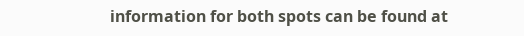information for both spots can be found at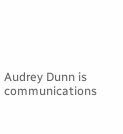Audrey Dunn is communications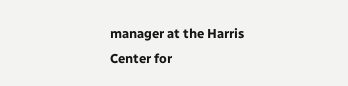manager at the Harris Center for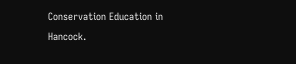Conservation Education in Hancock.